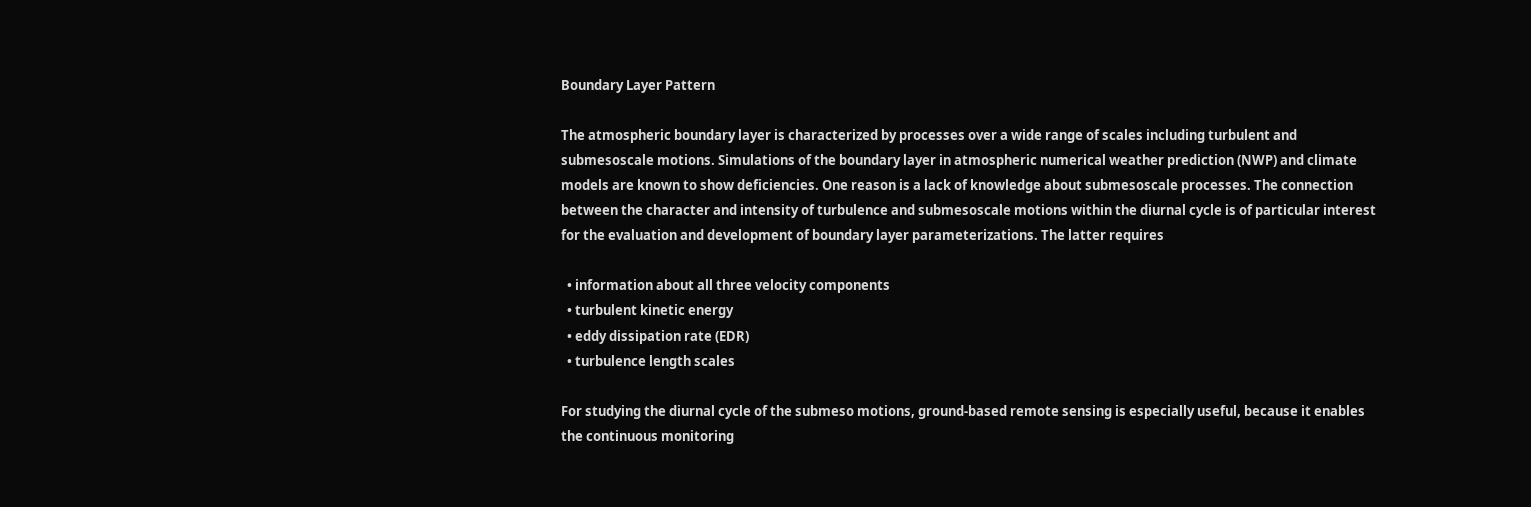Boundary Layer Pattern

The atmospheric boundary layer is characterized by processes over a wide range of scales including turbulent and submesoscale motions. Simulations of the boundary layer in atmospheric numerical weather prediction (NWP) and climate models are known to show deficiencies. One reason is a lack of knowledge about submesoscale processes. The connection between the character and intensity of turbulence and submesoscale motions within the diurnal cycle is of particular interest for the evaluation and development of boundary layer parameterizations. The latter requires

  • information about all three velocity components
  • turbulent kinetic energy
  • eddy dissipation rate (EDR)
  • turbulence length scales

For studying the diurnal cycle of the submeso motions, ground-based remote sensing is especially useful, because it enables the continuous monitoring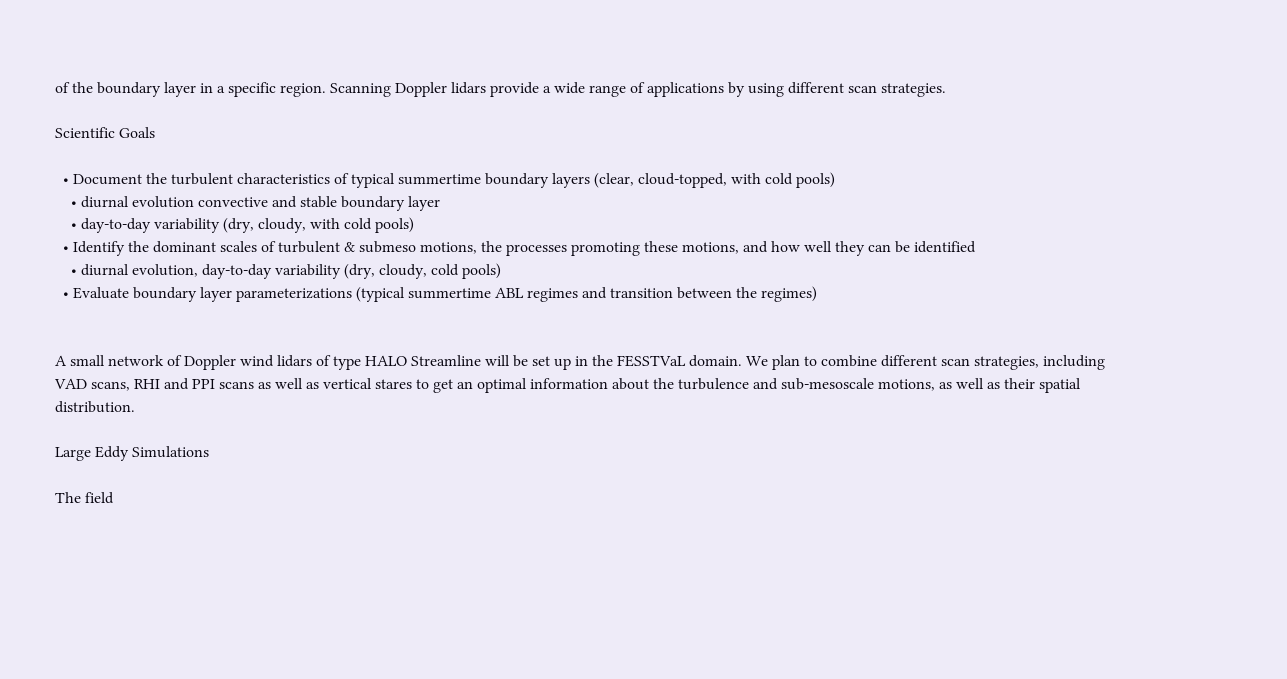of the boundary layer in a specific region. Scanning Doppler lidars provide a wide range of applications by using different scan strategies.

Scientific Goals

  • Document the turbulent characteristics of typical summertime boundary layers (clear, cloud-topped, with cold pools)
    • diurnal evolution convective and stable boundary layer
    • day-to-day variability (dry, cloudy, with cold pools)
  • Identify the dominant scales of turbulent & submeso motions, the processes promoting these motions, and how well they can be identified
    • diurnal evolution, day-to-day variability (dry, cloudy, cold pools)
  • Evaluate boundary layer parameterizations (typical summertime ABL regimes and transition between the regimes)


A small network of Doppler wind lidars of type HALO Streamline will be set up in the FESSTVaL domain. We plan to combine different scan strategies, including VAD scans, RHI and PPI scans as well as vertical stares to get an optimal information about the turbulence and sub-mesoscale motions, as well as their spatial distribution.

Large Eddy Simulations

The field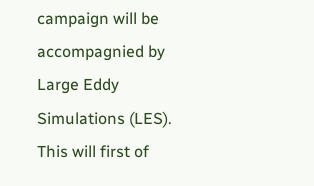campaign will be accompagnied by Large Eddy Simulations (LES). This will first of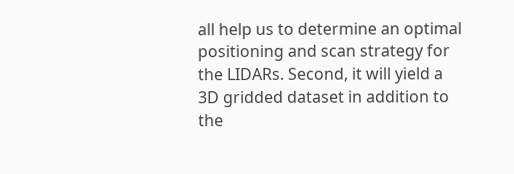all help us to determine an optimal positioning and scan strategy for the LIDARs. Second, it will yield a 3D gridded dataset in addition to the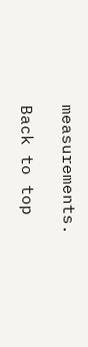measurements.

Back to top